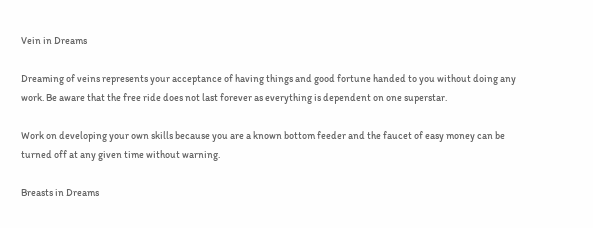Vein in Dreams

Dreaming of veins represents your acceptance of having things and good fortune handed to you without doing any work. Be aware that the free ride does not last forever as everything is dependent on one superstar.

Work on developing your own skills because you are a known bottom feeder and the faucet of easy money can be turned off at any given time without warning.

Breasts in Dreams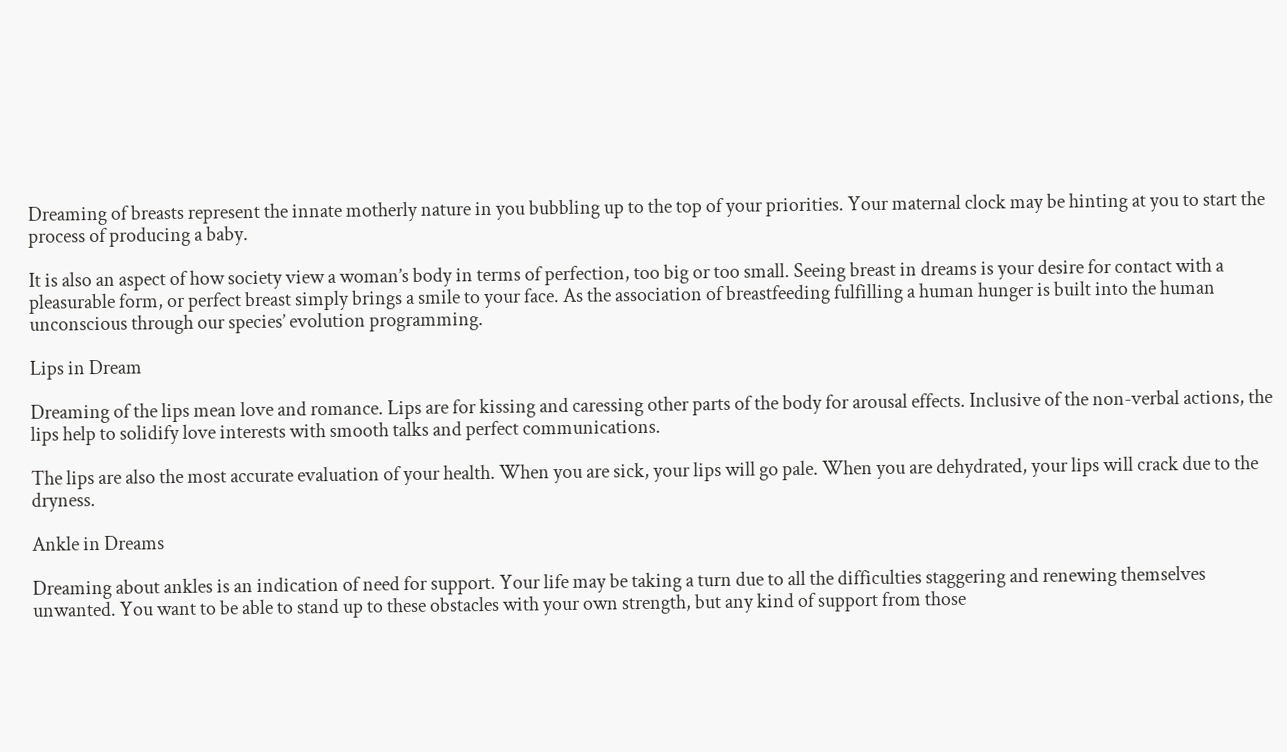Dreaming of breasts represent the innate motherly nature in you bubbling up to the top of your priorities. Your maternal clock may be hinting at you to start the process of producing a baby.

It is also an aspect of how society view a woman’s body in terms of perfection, too big or too small. Seeing breast in dreams is your desire for contact with a pleasurable form, or perfect breast simply brings a smile to your face. As the association of breastfeeding fulfilling a human hunger is built into the human unconscious through our species’ evolution programming.

Lips in Dream

Dreaming of the lips mean love and romance. Lips are for kissing and caressing other parts of the body for arousal effects. Inclusive of the non-verbal actions, the lips help to solidify love interests with smooth talks and perfect communications.

The lips are also the most accurate evaluation of your health. When you are sick, your lips will go pale. When you are dehydrated, your lips will crack due to the dryness.

Ankle in Dreams

Dreaming about ankles is an indication of need for support. Your life may be taking a turn due to all the difficulties staggering and renewing themselves unwanted. You want to be able to stand up to these obstacles with your own strength, but any kind of support from those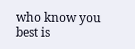who know you best is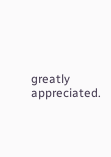greatly appreciated.